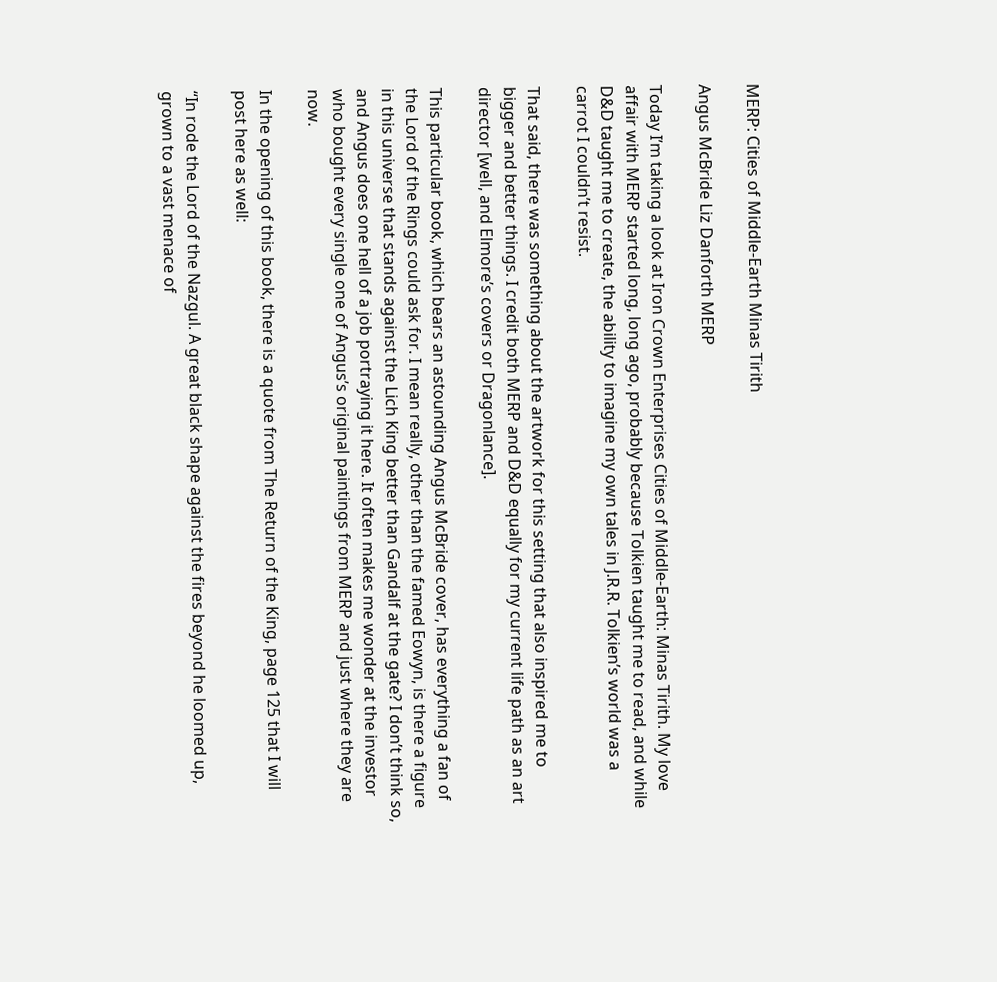MERP: Cities of Middle-Earth Minas Tirith

Angus McBride Liz Danforth MERP

Today I’m taking a look at Iron Crown Enterprises Cities of Middle-Earth: Minas Tirith. My love affair with MERP started long, long ago, probably because Tolkien taught me to read, and while D&D taught me to create, the ability to imagine my own tales in J.R.R. Tolkien’s world was a carrot I couldn’t resist.

That said, there was something about the artwork for this setting that also inspired me to bigger and better things. I credit both MERP and D&D equally for my current life path as an art director [well, and Elmore’s covers or Dragonlance].

This particular book, which bears an astounding Angus McBride cover, has everything a fan of the Lord of the Rings could ask for. I mean really, other than the famed Eowyn, is there a figure in this universe that stands against the Lich King better than Gandalf at the gate? I don’t think so, and Angus does one hell of a job portraying it here. It often makes me wonder at the investor who bought every single one of Angus’s original paintings from MERP and just where they are now.

In the opening of this book, there is a quote from The Return of the King, page 125 that I will post here as well:

“In rode the Lord of the Nazgul. A great black shape against the fires beyond he loomed up, grown to a vast menace of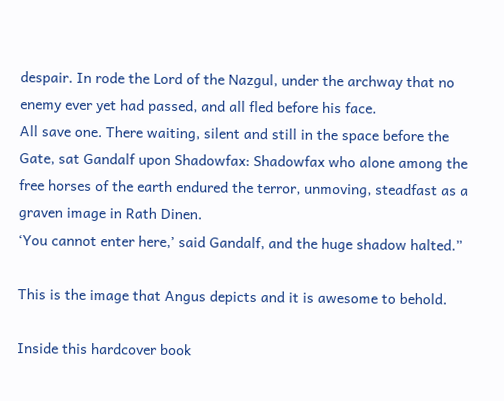despair. In rode the Lord of the Nazgul, under the archway that no enemy ever yet had passed, and all fled before his face.
All save one. There waiting, silent and still in the space before the Gate, sat Gandalf upon Shadowfax: Shadowfax who alone among the free horses of the earth endured the terror, unmoving, steadfast as a graven image in Rath Dinen.
‘You cannot enter here,’ said Gandalf, and the huge shadow halted.”

This is the image that Angus depicts and it is awesome to behold.

Inside this hardcover book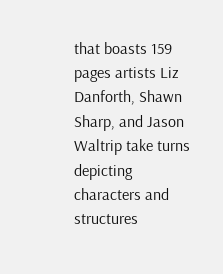that boasts 159 pages artists Liz Danforth, Shawn Sharp, and Jason Waltrip take turns depicting characters and structures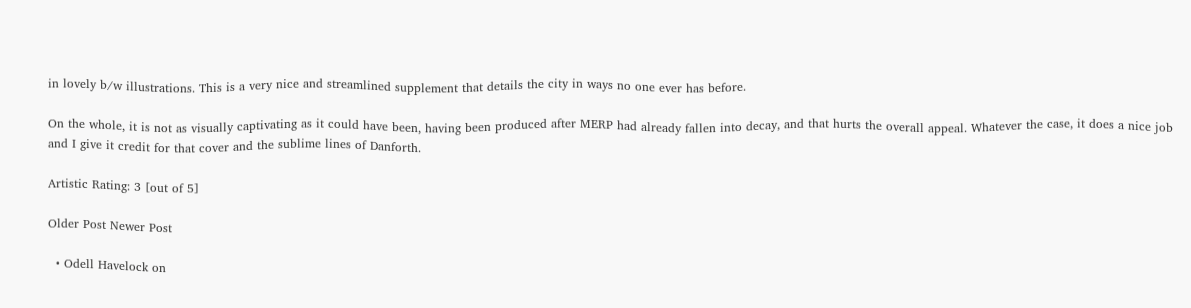in lovely b/w illustrations. This is a very nice and streamlined supplement that details the city in ways no one ever has before.

On the whole, it is not as visually captivating as it could have been, having been produced after MERP had already fallen into decay, and that hurts the overall appeal. Whatever the case, it does a nice job and I give it credit for that cover and the sublime lines of Danforth.

Artistic Rating: 3 [out of 5]

Older Post Newer Post

  • Odell Havelock on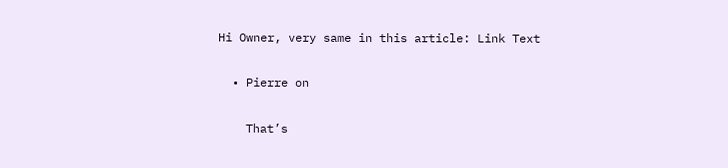Hi Owner, very same in this article: Link Text

  • Pierre on

    That’s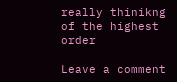really thinikng of the highest order

Leave a comment